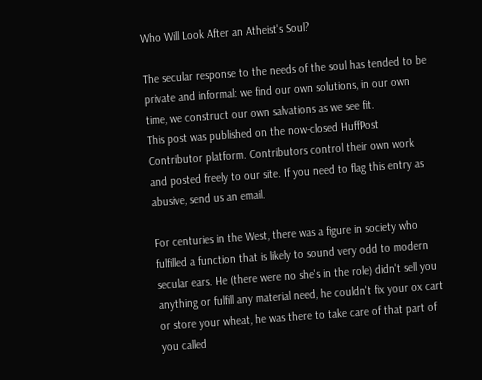Who Will Look After an Atheist's Soul?

The secular response to the needs of the soul has tended to be private and informal: we find our own solutions, in our own time, we construct our own salvations as we see fit.
This post was published on the now-closed HuffPost Contributor platform. Contributors control their own work and posted freely to our site. If you need to flag this entry as abusive, send us an email.

For centuries in the West, there was a figure in society who fulfilled a function that is likely to sound very odd to modern secular ears. He (there were no she's in the role) didn't sell you anything or fulfill any material need, he couldn't fix your ox cart or store your wheat, he was there to take care of that part of you called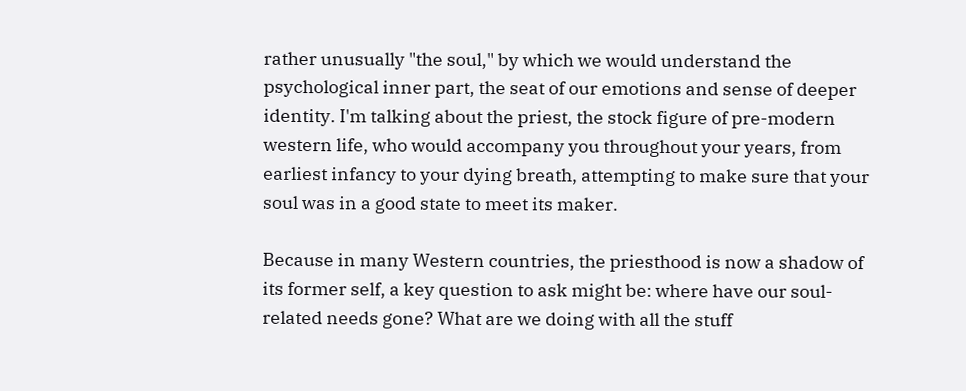rather unusually "the soul," by which we would understand the psychological inner part, the seat of our emotions and sense of deeper identity. I'm talking about the priest, the stock figure of pre-modern western life, who would accompany you throughout your years, from earliest infancy to your dying breath, attempting to make sure that your soul was in a good state to meet its maker.

Because in many Western countries, the priesthood is now a shadow of its former self, a key question to ask might be: where have our soul-related needs gone? What are we doing with all the stuff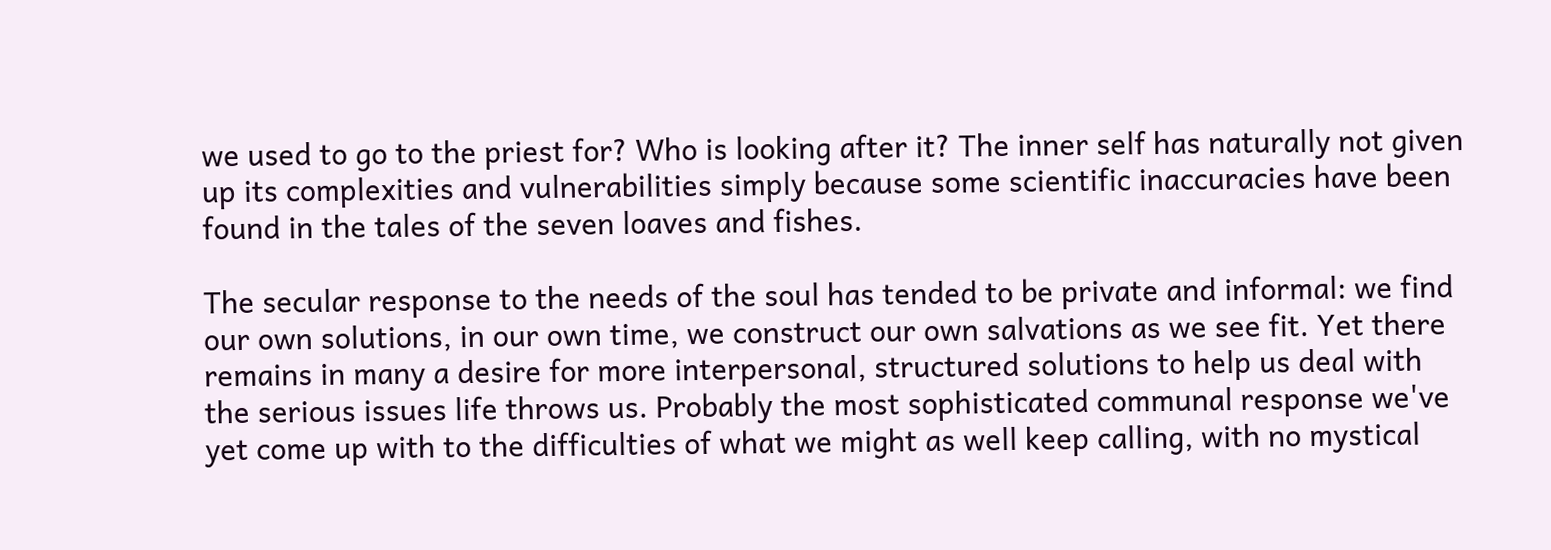we used to go to the priest for? Who is looking after it? The inner self has naturally not given up its complexities and vulnerabilities simply because some scientific inaccuracies have been found in the tales of the seven loaves and fishes.

The secular response to the needs of the soul has tended to be private and informal: we find our own solutions, in our own time, we construct our own salvations as we see fit. Yet there remains in many a desire for more interpersonal, structured solutions to help us deal with the serious issues life throws us. Probably the most sophisticated communal response we've yet come up with to the difficulties of what we might as well keep calling, with no mystical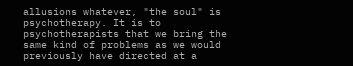allusions whatever, "the soul" is psychotherapy. It is to psychotherapists that we bring the same kind of problems as we would previously have directed at a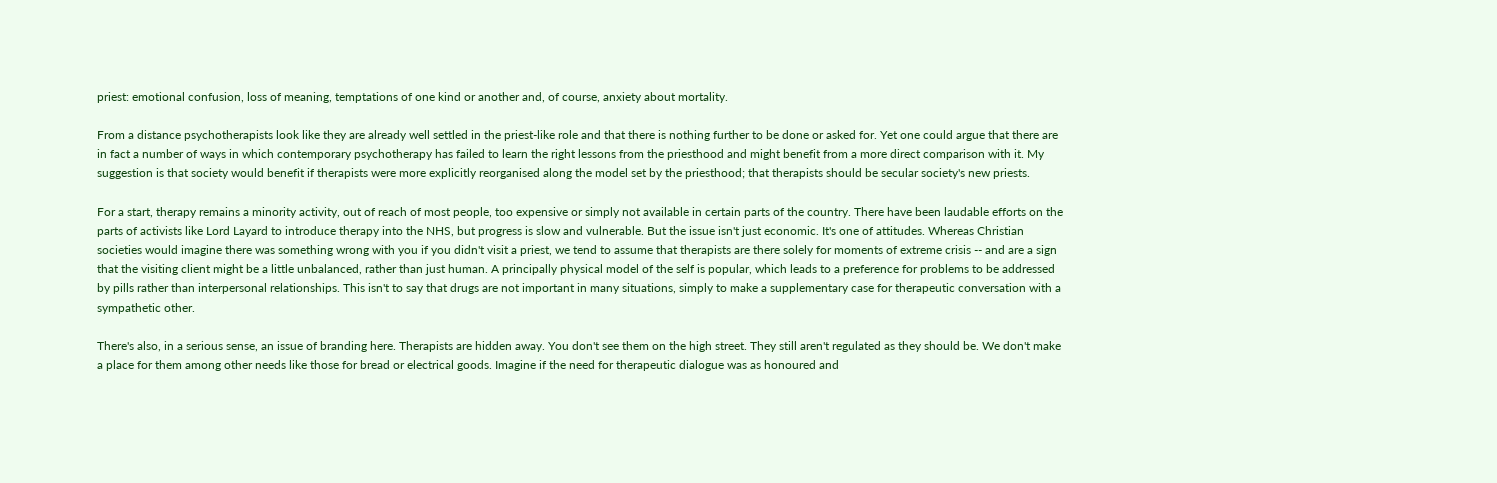priest: emotional confusion, loss of meaning, temptations of one kind or another and, of course, anxiety about mortality.

From a distance psychotherapists look like they are already well settled in the priest-like role and that there is nothing further to be done or asked for. Yet one could argue that there are in fact a number of ways in which contemporary psychotherapy has failed to learn the right lessons from the priesthood and might benefit from a more direct comparison with it. My suggestion is that society would benefit if therapists were more explicitly reorganised along the model set by the priesthood; that therapists should be secular society's new priests.

For a start, therapy remains a minority activity, out of reach of most people, too expensive or simply not available in certain parts of the country. There have been laudable efforts on the parts of activists like Lord Layard to introduce therapy into the NHS, but progress is slow and vulnerable. But the issue isn't just economic. It's one of attitudes. Whereas Christian societies would imagine there was something wrong with you if you didn't visit a priest, we tend to assume that therapists are there solely for moments of extreme crisis -- and are a sign that the visiting client might be a little unbalanced, rather than just human. A principally physical model of the self is popular, which leads to a preference for problems to be addressed by pills rather than interpersonal relationships. This isn't to say that drugs are not important in many situations, simply to make a supplementary case for therapeutic conversation with a sympathetic other.

There's also, in a serious sense, an issue of branding here. Therapists are hidden away. You don't see them on the high street. They still aren't regulated as they should be. We don't make a place for them among other needs like those for bread or electrical goods. Imagine if the need for therapeutic dialogue was as honoured and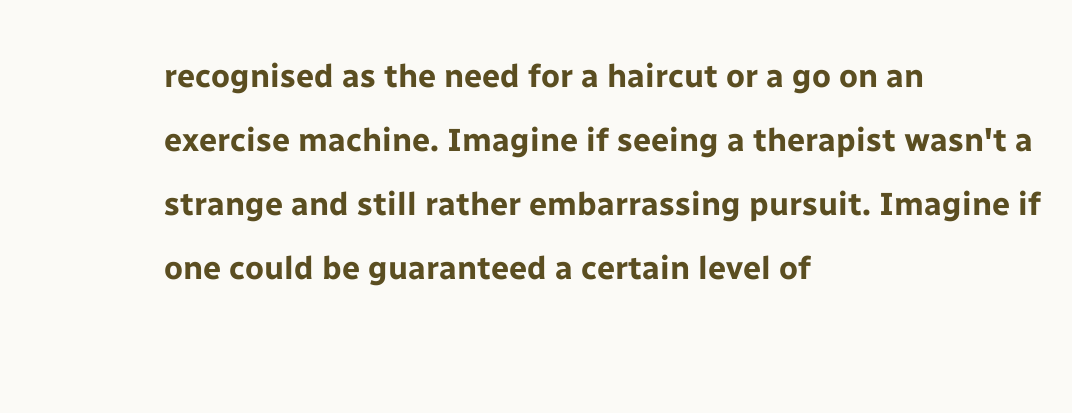recognised as the need for a haircut or a go on an exercise machine. Imagine if seeing a therapist wasn't a strange and still rather embarrassing pursuit. Imagine if one could be guaranteed a certain level of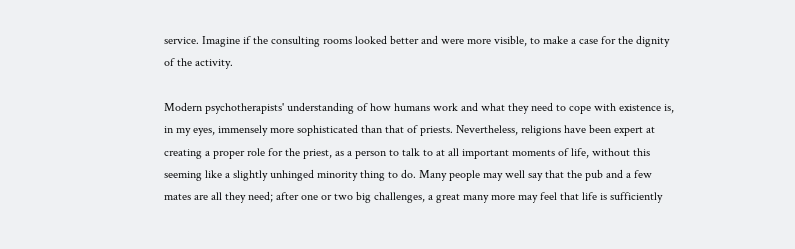service. Imagine if the consulting rooms looked better and were more visible, to make a case for the dignity of the activity.

Modern psychotherapists' understanding of how humans work and what they need to cope with existence is, in my eyes, immensely more sophisticated than that of priests. Nevertheless, religions have been expert at creating a proper role for the priest, as a person to talk to at all important moments of life, without this seeming like a slightly unhinged minority thing to do. Many people may well say that the pub and a few mates are all they need; after one or two big challenges, a great many more may feel that life is sufficiently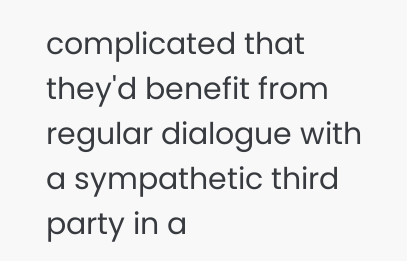complicated that they'd benefit from regular dialogue with a sympathetic third party in a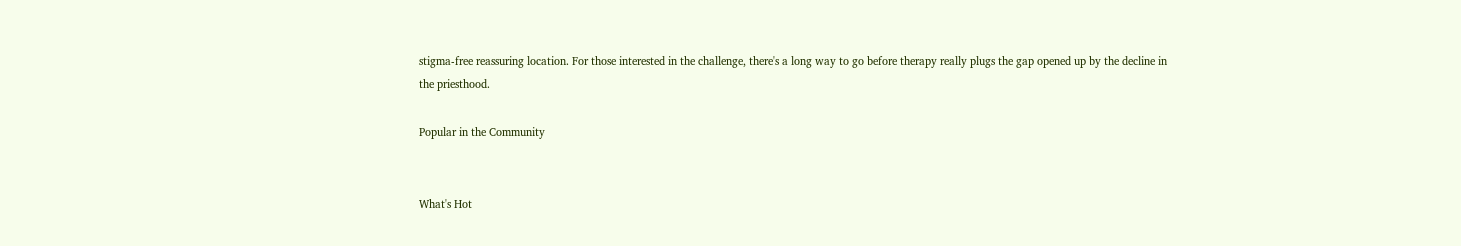stigma-free reassuring location. For those interested in the challenge, there's a long way to go before therapy really plugs the gap opened up by the decline in the priesthood.

Popular in the Community


What's Hot